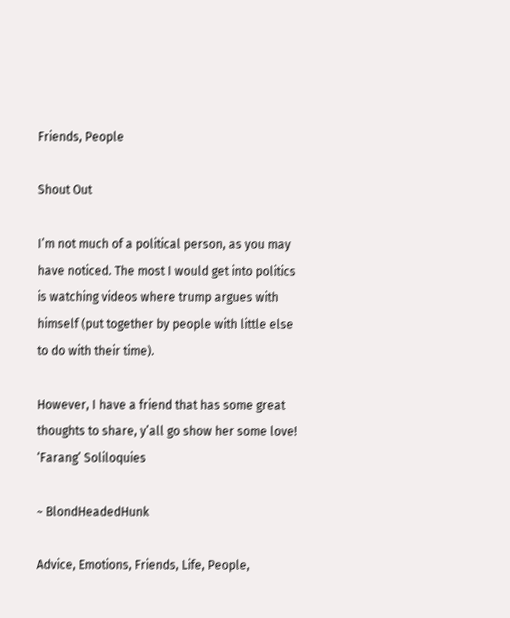Friends, People

Shout Out

I’m not much of a political person, as you may have noticed. The most I would get into politics is watching videos where trump argues with himself (put together by people with little else to do with their time).

However, I have a friend that has some great thoughts to share, y’all go show her some love! ‘Farang’ Soliloquies

~ BlondHeadedHunk

Advice, Emotions, Friends, Life, People,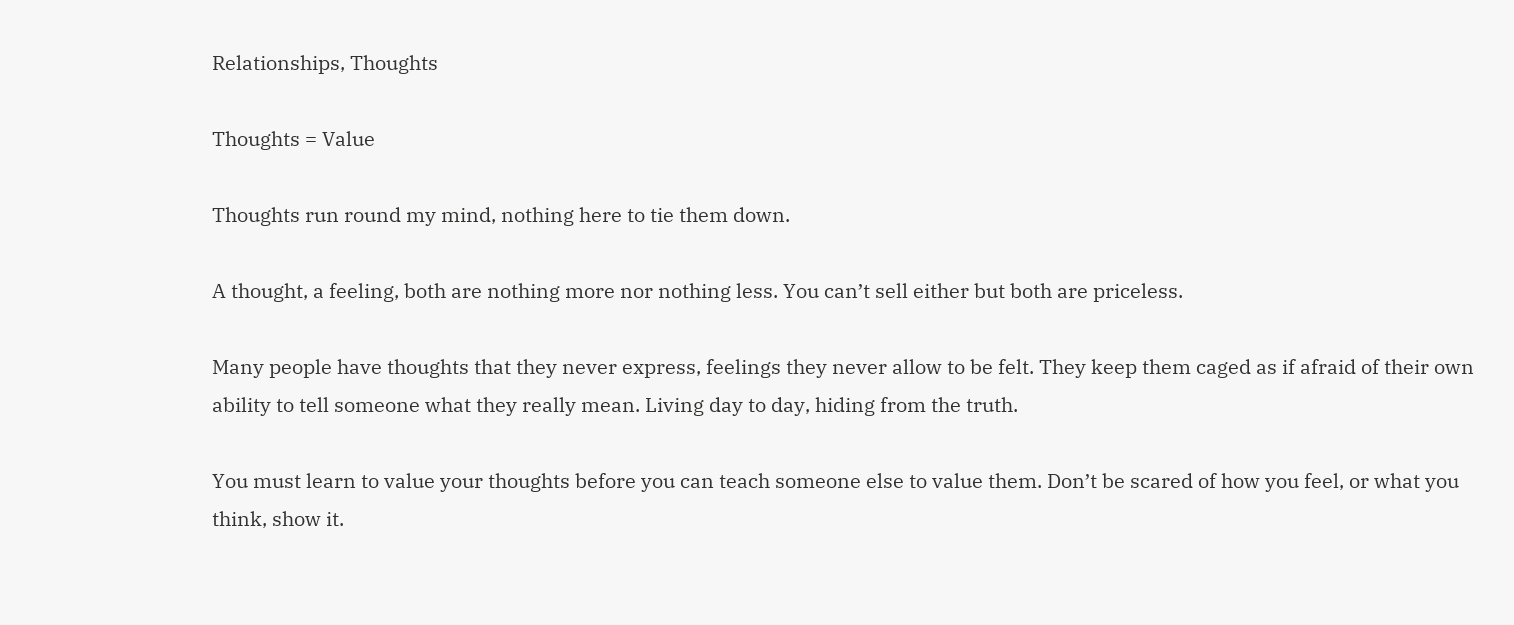Relationships, Thoughts

Thoughts = Value

Thoughts run round my mind, nothing here to tie them down.

A thought, a feeling, both are nothing more nor nothing less. You can’t sell either but both are priceless.

Many people have thoughts that they never express, feelings they never allow to be felt. They keep them caged as if afraid of their own ability to tell someone what they really mean. Living day to day, hiding from the truth.

You must learn to value your thoughts before you can teach someone else to value them. Don’t be scared of how you feel, or what you think, show it.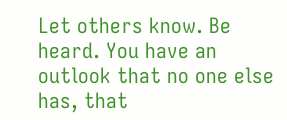Let others know. Be heard. You have an outlook that no one else has, that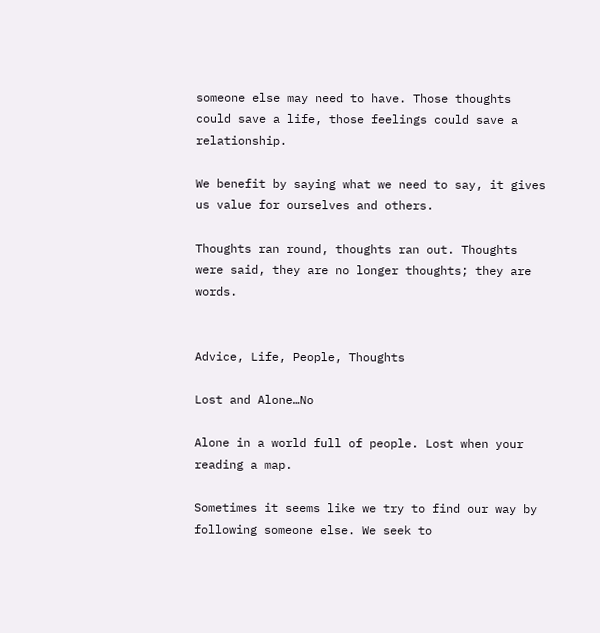someone else may need to have. Those thoughts could save a life, those feelings could save a relationship.

We benefit by saying what we need to say, it gives us value for ourselves and others.

Thoughts ran round, thoughts ran out. Thoughts were said, they are no longer thoughts; they are words.


Advice, Life, People, Thoughts

Lost and Alone…No

Alone in a world full of people. Lost when your reading a map.

Sometimes it seems like we try to find our way by following someone else. We seek to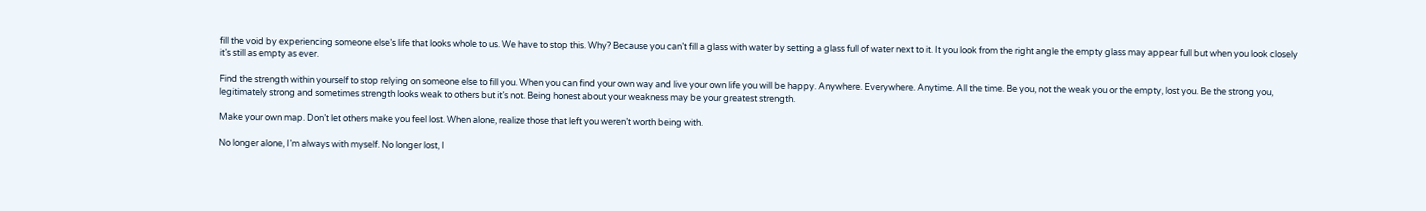fill the void by experiencing someone else’s life that looks whole to us. We have to stop this. Why? Because you can’t fill a glass with water by setting a glass full of water next to it. It you look from the right angle the empty glass may appear full but when you look closely it’s still as empty as ever.

Find the strength within yourself to stop relying on someone else to fill you. When you can find your own way and live your own life you will be happy. Anywhere. Everywhere. Anytime. All the time. Be you, not the weak you or the empty, lost you. Be the strong you, legitimately strong and sometimes strength looks weak to others but it’s not. Being honest about your weakness may be your greatest strength.

Make your own map. Don’t let others make you feel lost. When alone, realize those that left you weren’t worth being with.

No longer alone, I’m always with myself. No longer lost, I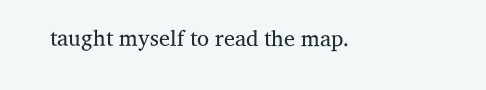taught myself to read the map.